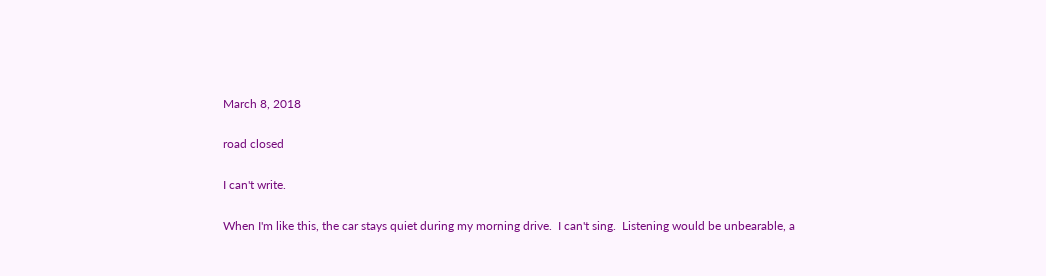March 8, 2018

road closed

I can't write.

When I'm like this, the car stays quiet during my morning drive.  I can't sing.  Listening would be unbearable, a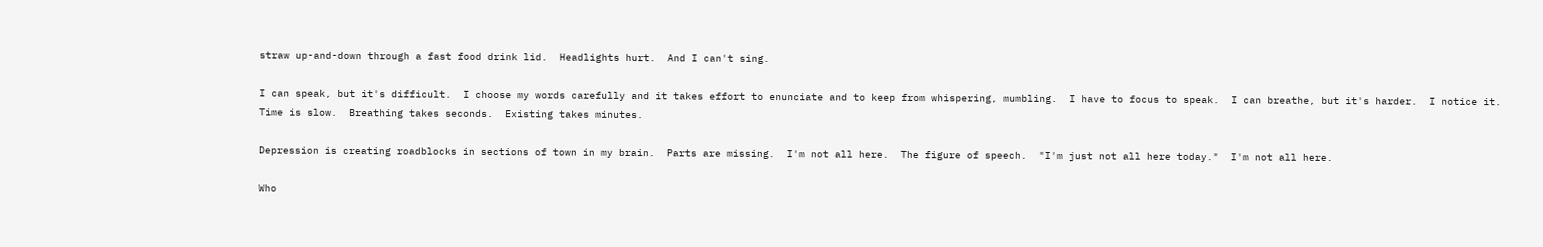straw up-and-down through a fast food drink lid.  Headlights hurt.  And I can't sing.

I can speak, but it's difficult.  I choose my words carefully and it takes effort to enunciate and to keep from whispering, mumbling.  I have to focus to speak.  I can breathe, but it's harder.  I notice it.  Time is slow.  Breathing takes seconds.  Existing takes minutes.

Depression is creating roadblocks in sections of town in my brain.  Parts are missing.  I'm not all here.  The figure of speech.  "I'm just not all here today."  I'm not all here.

Who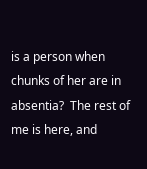is a person when chunks of her are in absentia?  The rest of me is here, and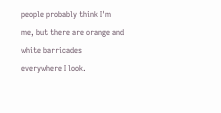people probably think I'm me, but there are orange and white barricades everywhere I look.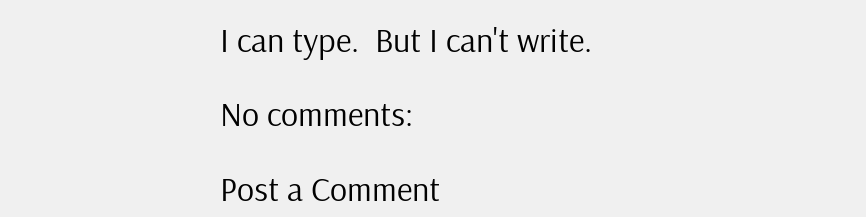I can type.  But I can't write.

No comments:

Post a Comment